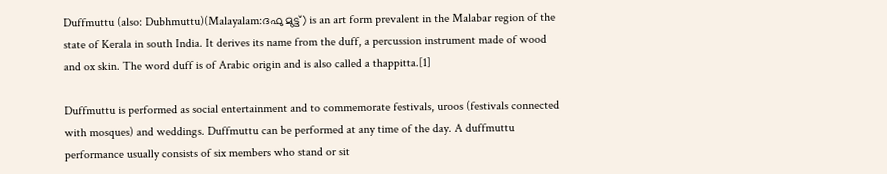Duffmuttu (also: Dubhmuttu)(Malayalam:ദഫു മുട്ട്) is an art form prevalent in the Malabar region of the state of Kerala in south India. It derives its name from the duff, a percussion instrument made of wood and ox skin. The word duff is of Arabic origin and is also called a thappitta.[1]

Duffmuttu is performed as social entertainment and to commemorate festivals, uroos (festivals connected with mosques) and weddings. Duffmuttu can be performed at any time of the day. A duffmuttu performance usually consists of six members who stand or sit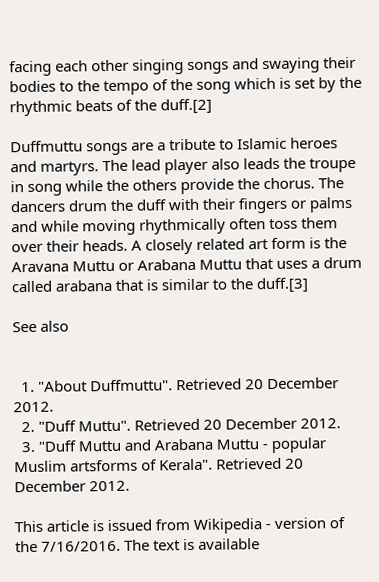facing each other singing songs and swaying their bodies to the tempo of the song which is set by the rhythmic beats of the duff.[2]

Duffmuttu songs are a tribute to Islamic heroes and martyrs. The lead player also leads the troupe in song while the others provide the chorus. The dancers drum the duff with their fingers or palms and while moving rhythmically often toss them over their heads. A closely related art form is the Aravana Muttu or Arabana Muttu that uses a drum called arabana that is similar to the duff.[3]

See also


  1. "About Duffmuttu". Retrieved 20 December 2012.
  2. "Duff Muttu". Retrieved 20 December 2012.
  3. "Duff Muttu and Arabana Muttu - popular Muslim artsforms of Kerala". Retrieved 20 December 2012.

This article is issued from Wikipedia - version of the 7/16/2016. The text is available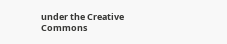under the Creative Commons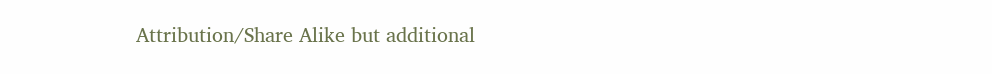Attribution/Share Alike but additional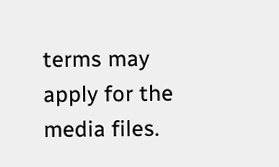terms may apply for the media files.